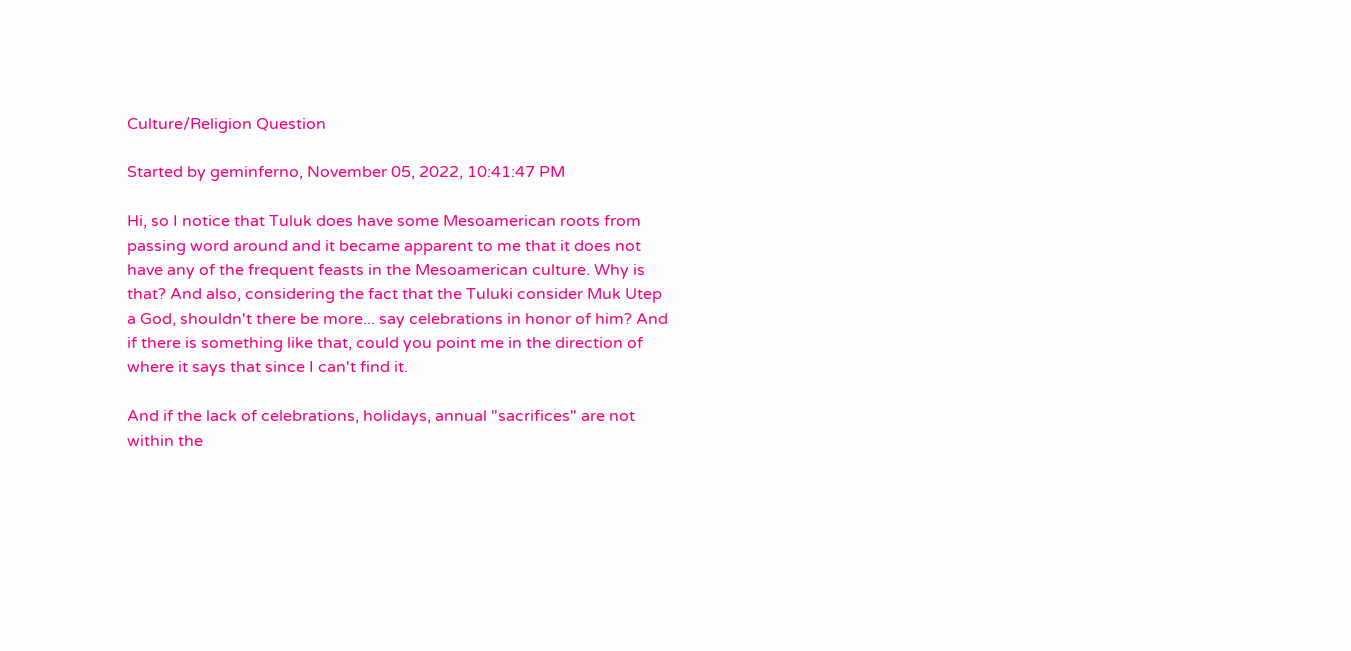Culture/Religion Question

Started by geminferno, November 05, 2022, 10:41:47 PM

Hi, so I notice that Tuluk does have some Mesoamerican roots from passing word around and it became apparent to me that it does not have any of the frequent feasts in the Mesoamerican culture. Why is that? And also, considering the fact that the Tuluki consider Muk Utep a God, shouldn't there be more... say celebrations in honor of him? And if there is something like that, could you point me in the direction of where it says that since I can't find it.

And if the lack of celebrations, holidays, annual "sacrifices" are not within the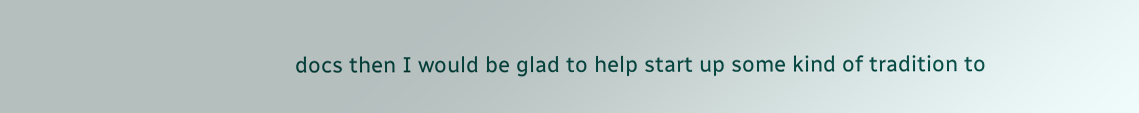docs then I would be glad to help start up some kind of tradition to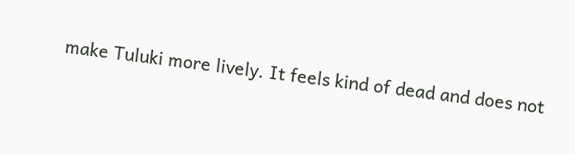make Tuluki more lively. It feels kind of dead and does not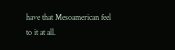have that Mesoamerican feel to it at all.